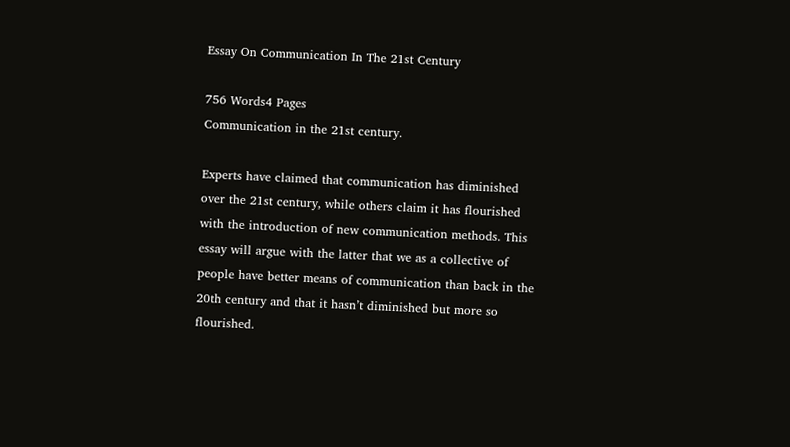Essay On Communication In The 21st Century

756 Words4 Pages
Communication in the 21st century.

Experts have claimed that communication has diminished over the 21st century, while others claim it has flourished with the introduction of new communication methods. This essay will argue with the latter that we as a collective of people have better means of communication than back in the 20th century and that it hasn’t diminished but more so flourished.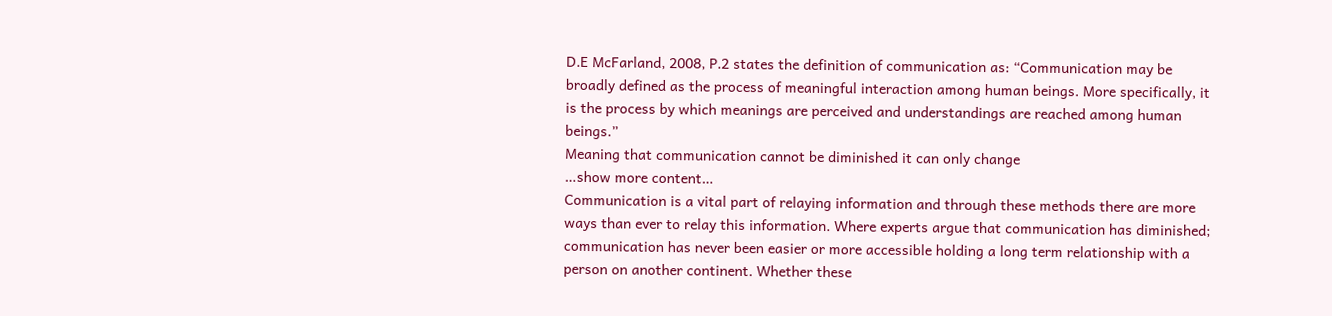D.E McFarland, 2008, P.2 states the definition of communication as: “Communication may be broadly defined as the process of meaningful interaction among human beings. More specifically, it is the process by which meanings are perceived and understandings are reached among human beings.”
Meaning that communication cannot be diminished it can only change
…show more content…
Communication is a vital part of relaying information and through these methods there are more ways than ever to relay this information. Where experts argue that communication has diminished; communication has never been easier or more accessible holding a long term relationship with a person on another continent. Whether these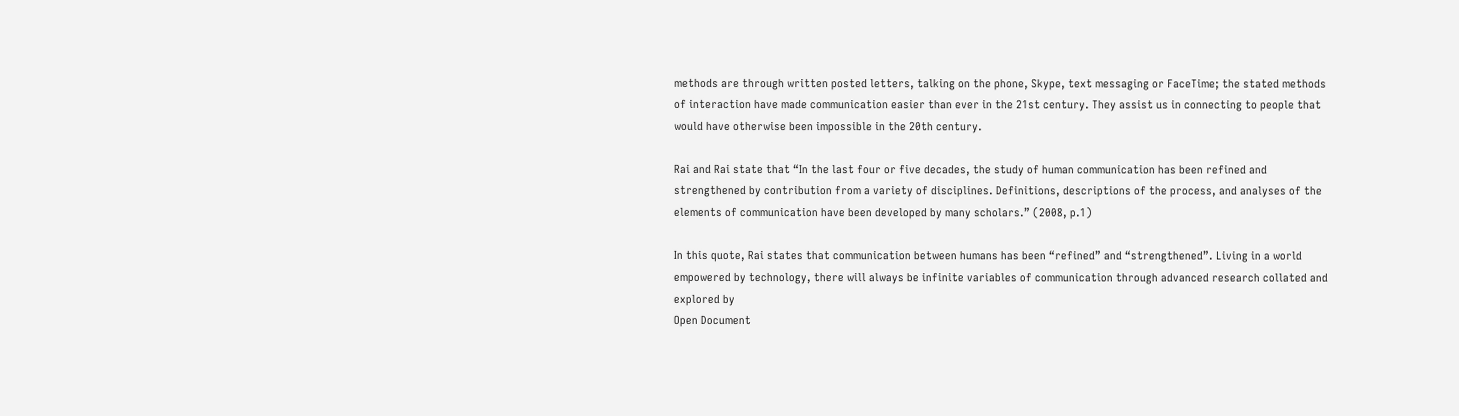methods are through written posted letters, talking on the phone, Skype, text messaging or FaceTime; the stated methods of interaction have made communication easier than ever in the 21st century. They assist us in connecting to people that would have otherwise been impossible in the 20th century.

Rai and Rai state that “In the last four or five decades, the study of human communication has been refined and strengthened by contribution from a variety of disciplines. Definitions, descriptions of the process, and analyses of the elements of communication have been developed by many scholars.” (2008, p.1)

In this quote, Rai states that communication between humans has been “refined” and “strengthened”. Living in a world empowered by technology, there will always be infinite variables of communication through advanced research collated and explored by
Open Document